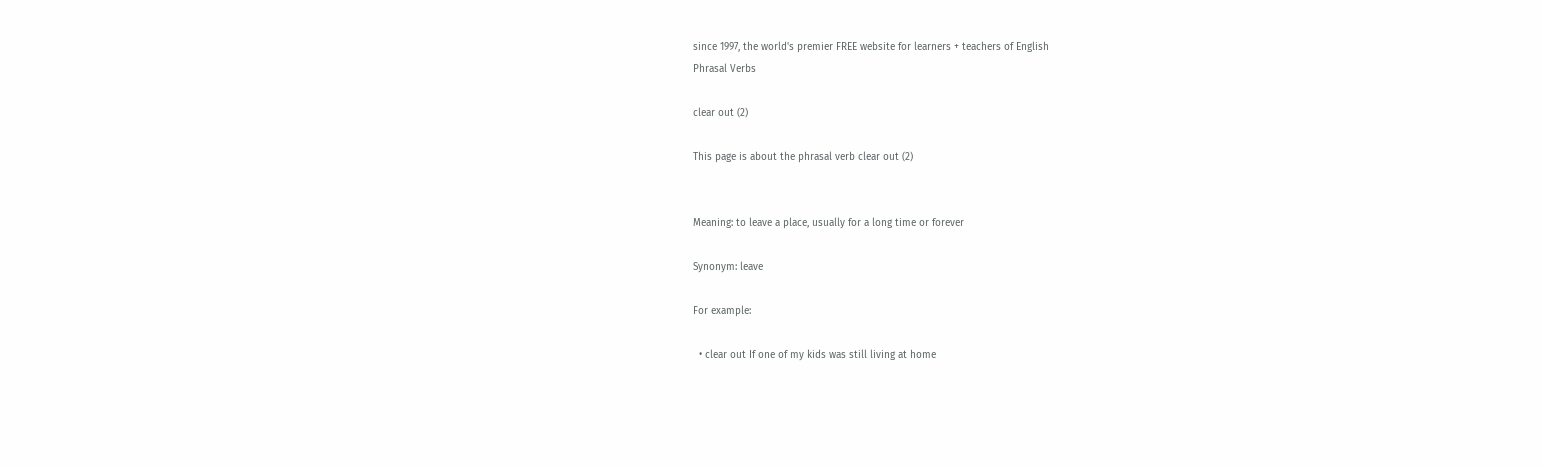since 1997, the world's premier FREE website for learners + teachers of English
Phrasal Verbs

clear out (2)

This page is about the phrasal verb clear out (2)


Meaning: to leave a place, usually for a long time or forever

Synonym: leave

For example:

  • clear out If one of my kids was still living at home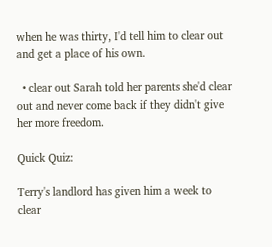when he was thirty, I'd tell him to clear out and get a place of his own.

  • clear out Sarah told her parents she'd clear out and never come back if they didn't give her more freedom.

Quick Quiz:

Terry's landlord has given him a week to clear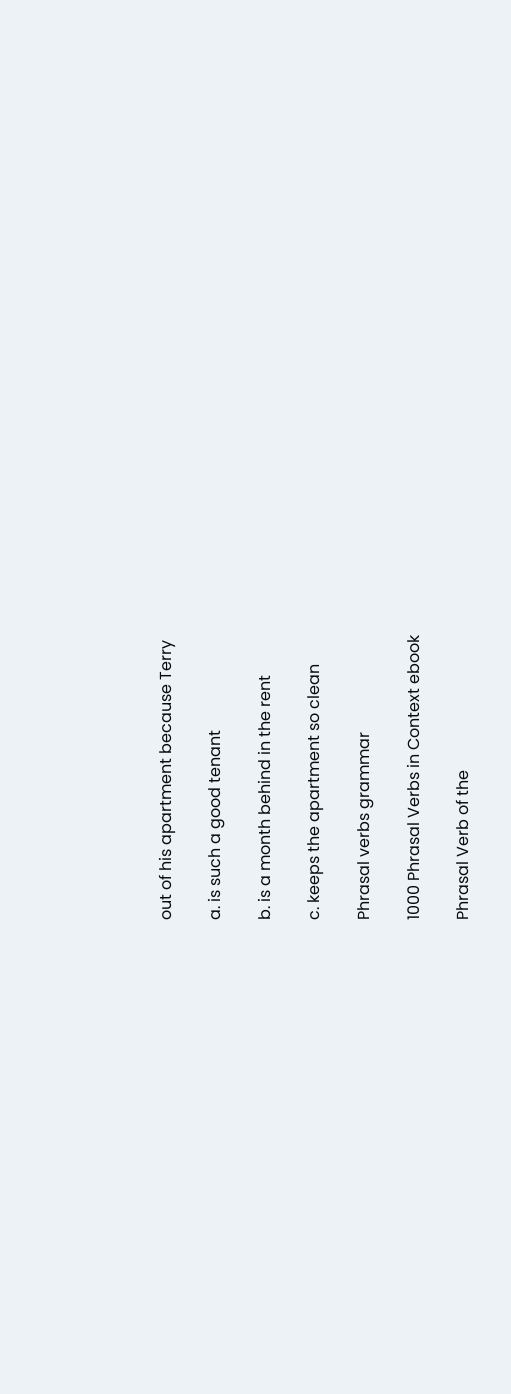out of his apartment because Terry

a. is such a good tenant

b. is a month behind in the rent

c. keeps the apartment so clean

Phrasal verbs grammar

1000 Phrasal Verbs in Context ebook

Phrasal Verb of the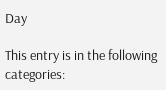Day

This entry is in the following categories: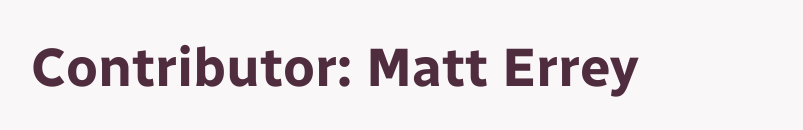Contributor: Matt Errey